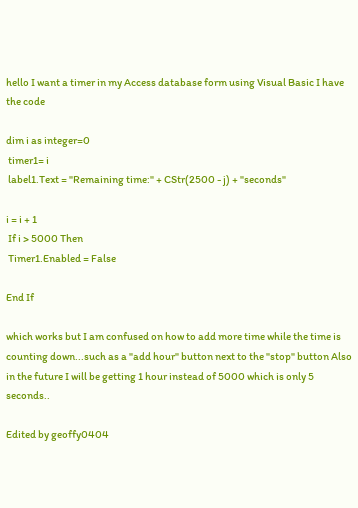hello I want a timer in my Access database form using Visual Basic I have the code

dim i as integer=0
 timer1= i
 label1.Text = "Remaining time:" + CStr(2500 - j) + "seconds"

i = i + 1
 If i > 5000 Then
 Timer1.Enabled = False

End If

which works but I am confused on how to add more time while the time is counting down...such as a "add hour" button next to the "stop" button Also in the future I will be getting 1 hour instead of 5000 which is only 5 seconds..

Edited by geoffy0404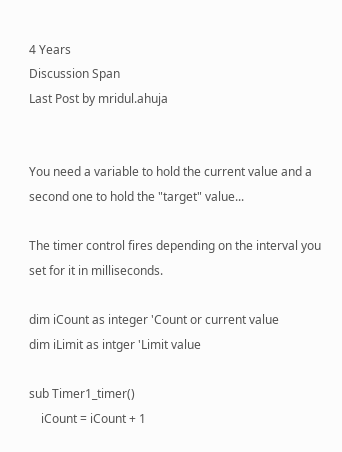4 Years
Discussion Span
Last Post by mridul.ahuja


You need a variable to hold the current value and a second one to hold the "target" value...

The timer control fires depending on the interval you set for it in milliseconds.

dim iCount as integer 'Count or current value
dim iLimit as intger 'Limit value

sub Timer1_timer()
    iCount = iCount + 1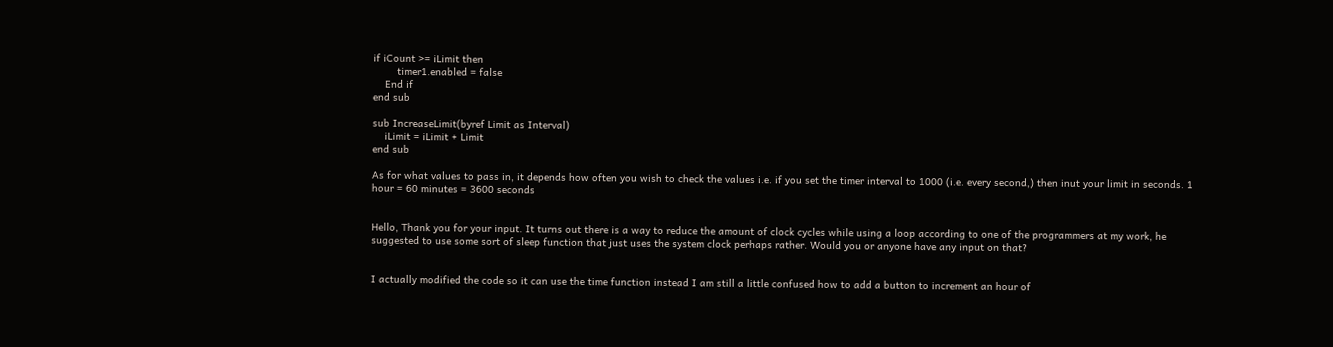if iCount >= iLimit then
        timer1.enabled = false
    End if
end sub

sub IncreaseLimit(byref Limit as Interval)
    iLimit = iLimit + Limit
end sub

As for what values to pass in, it depends how often you wish to check the values i.e. if you set the timer interval to 1000 (i.e. every second,) then inut your limit in seconds. 1 hour = 60 minutes = 3600 seconds


Hello, Thank you for your input. It turns out there is a way to reduce the amount of clock cycles while using a loop according to one of the programmers at my work, he suggested to use some sort of sleep function that just uses the system clock perhaps rather. Would you or anyone have any input on that?


I actually modified the code so it can use the time function instead I am still a little confused how to add a button to increment an hour of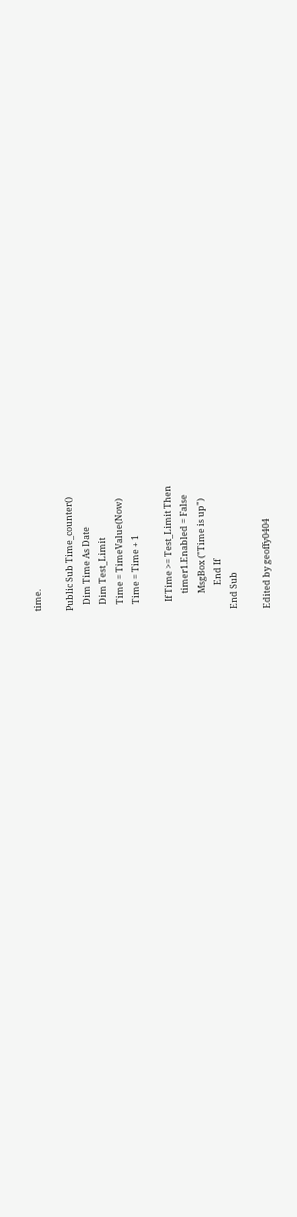time.

Public Sub Time_counter()
   Dim Time As Date
   Dim Test_Limit
   Time = TimeValue(Now)
   Time = Time + 1

    If Time >= Test_Limit Then
        timer1.Enabled = False
        MsgBox ("Time is up")
            End If
End Sub

Edited by geoffy0404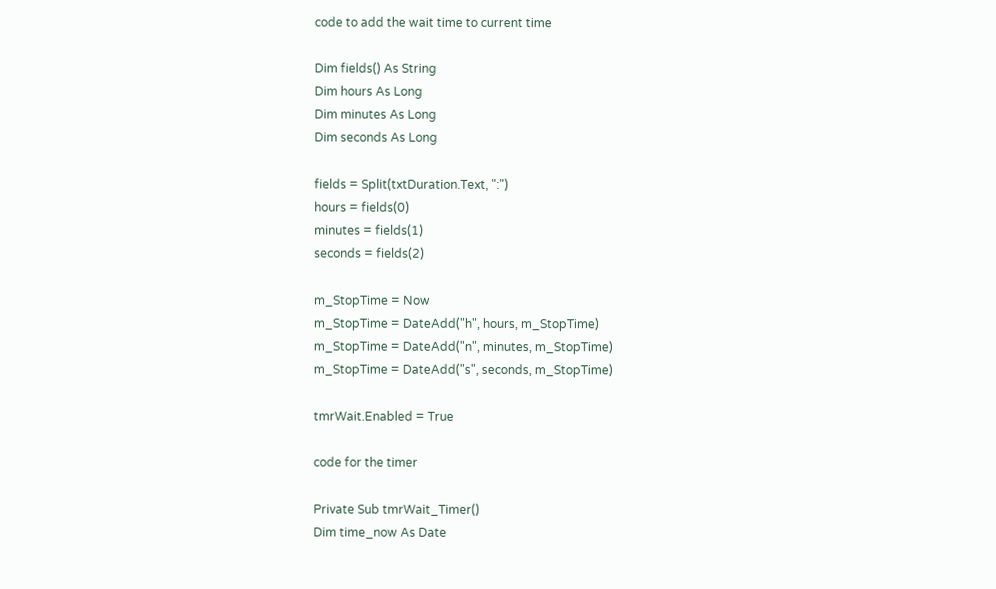code to add the wait time to current time

Dim fields() As String
Dim hours As Long
Dim minutes As Long
Dim seconds As Long

fields = Split(txtDuration.Text, ":")
hours = fields(0)
minutes = fields(1)
seconds = fields(2)

m_StopTime = Now
m_StopTime = DateAdd("h", hours, m_StopTime)
m_StopTime = DateAdd("n", minutes, m_StopTime)
m_StopTime = DateAdd("s", seconds, m_StopTime)

tmrWait.Enabled = True

code for the timer

Private Sub tmrWait_Timer()
Dim time_now As Date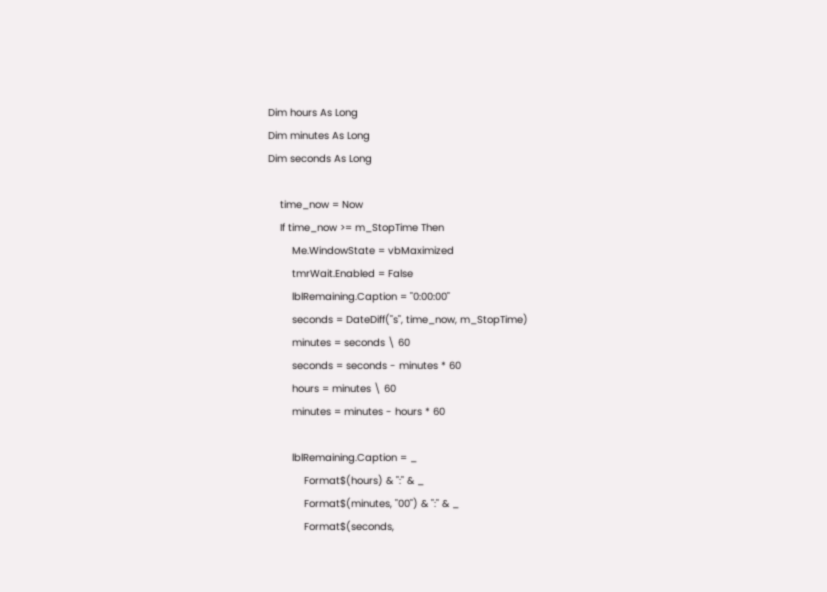Dim hours As Long
Dim minutes As Long
Dim seconds As Long

    time_now = Now
    If time_now >= m_StopTime Then
        Me.WindowState = vbMaximized
        tmrWait.Enabled = False
        lblRemaining.Caption = "0:00:00"
        seconds = DateDiff("s", time_now, m_StopTime)
        minutes = seconds \ 60
        seconds = seconds - minutes * 60
        hours = minutes \ 60
        minutes = minutes - hours * 60

        lblRemaining.Caption = _
            Format$(hours) & ":" & _
            Format$(minutes, "00") & ":" & _
            Format$(seconds,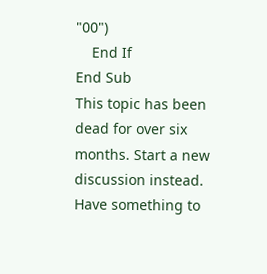"00")
    End If
End Sub
This topic has been dead for over six months. Start a new discussion instead.
Have something to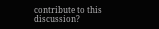contribute to this discussion?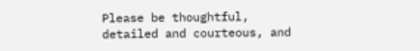Please be thoughtful, detailed and courteous, and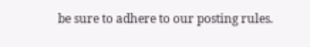be sure to adhere to our posting rules.